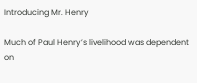Introducing Mr. Henry

Much of Paul Henry’s livelihood was dependent on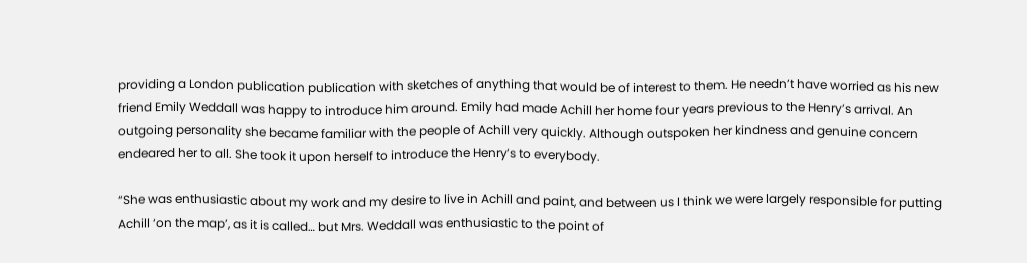providing a London publication publication with sketches of anything that would be of interest to them. He needn’t have worried as his new friend Emily Weddall was happy to introduce him around. Emily had made Achill her home four years previous to the Henry’s arrival. An outgoing personality she became familiar with the people of Achill very quickly. Although outspoken her kindness and genuine concern endeared her to all. She took it upon herself to introduce the Henry’s to everybody.

“She was enthusiastic about my work and my desire to live in Achill and paint, and between us I think we were largely responsible for putting Achill ‘on the map’, as it is called… but Mrs. Weddall was enthusiastic to the point of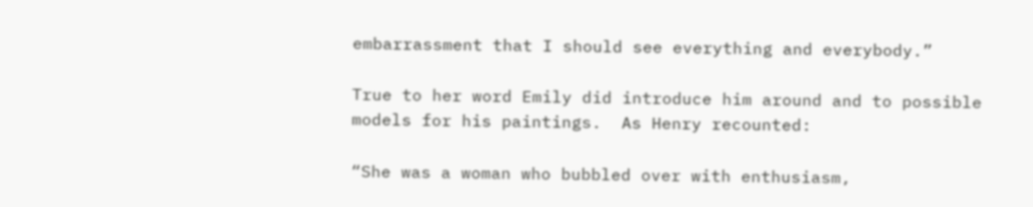embarrassment that I should see everything and everybody.”

True to her word Emily did introduce him around and to possible models for his paintings.  As Henry recounted:

“She was a woman who bubbled over with enthusiasm,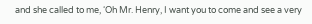and she called to me, ‘Oh Mr. Henry, I want you to come and see a very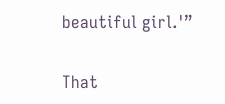beautiful girl.'”

That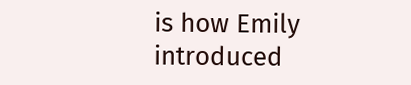is how Emily introduced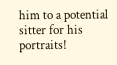him to a potential sitter for his portraits!